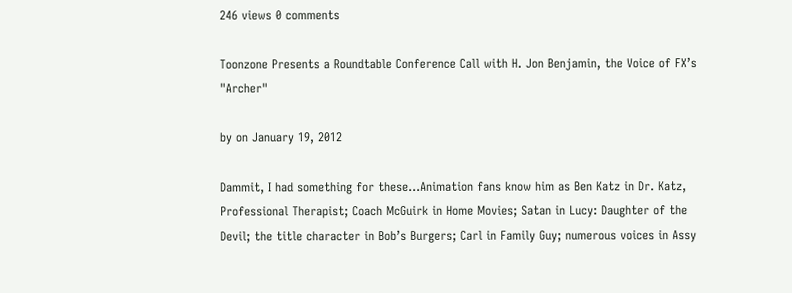246 views 0 comments

Toonzone Presents a Roundtable Conference Call with H. Jon Benjamin, the Voice of FX’s "Archer"

by on January 19, 2012

Dammit, I had something for these...Animation fans know him as Ben Katz in Dr. Katz, Professional Therapist; Coach McGuirk in Home Movies; Satan in Lucy: Daughter of the Devil; the title character in Bob’s Burgers; Carl in Family Guy; numerous voices in Assy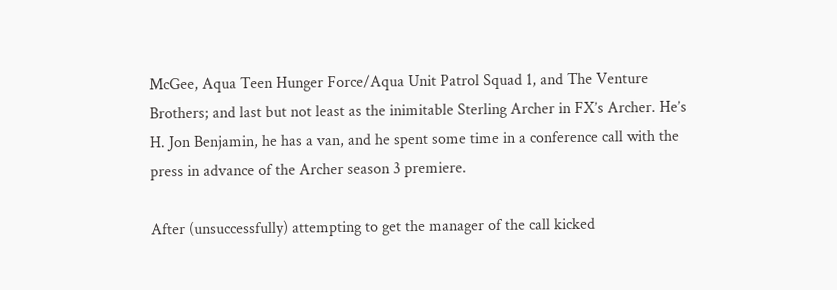McGee, Aqua Teen Hunger Force/Aqua Unit Patrol Squad 1, and The Venture Brothers; and last but not least as the inimitable Sterling Archer in FX’s Archer. He’s H. Jon Benjamin, he has a van, and he spent some time in a conference call with the press in advance of the Archer season 3 premiere.

After (unsuccessfully) attempting to get the manager of the call kicked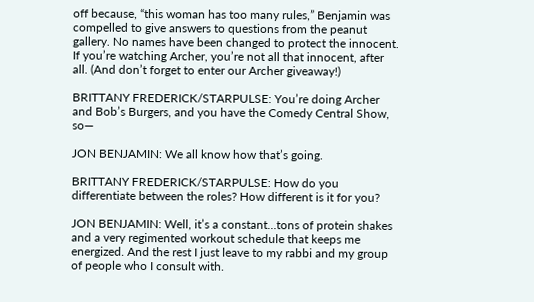off because, “this woman has too many rules,” Benjamin was compelled to give answers to questions from the peanut gallery. No names have been changed to protect the innocent. If you’re watching Archer, you’re not all that innocent, after all. (And don’t forget to enter our Archer giveaway!)

BRITTANY FREDERICK/STARPULSE: You’re doing Archer and Bob’s Burgers, and you have the Comedy Central Show, so—

JON BENJAMIN: We all know how that’s going.

BRITTANY FREDERICK/STARPULSE: How do you differentiate between the roles? How different is it for you?

JON BENJAMIN: Well, it’s a constant…tons of protein shakes and a very regimented workout schedule that keeps me energized. And the rest I just leave to my rabbi and my group of people who I consult with.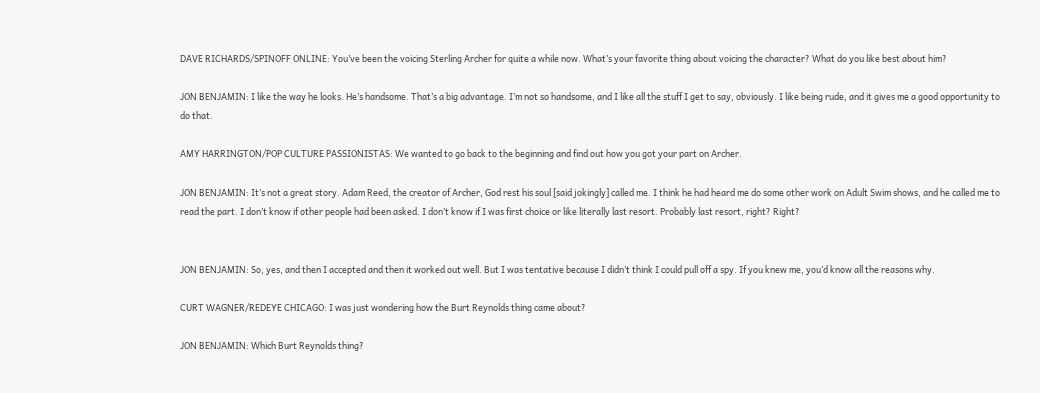DAVE RICHARDS/SPINOFF ONLINE: You’ve been the voicing Sterling Archer for quite a while now. What’s your favorite thing about voicing the character? What do you like best about him?

JON BENJAMIN: I like the way he looks. He’s handsome. That’s a big advantage. I’m not so handsome, and I like all the stuff I get to say, obviously. I like being rude, and it gives me a good opportunity to do that.

AMY HARRINGTON/POP CULTURE PASSIONISTAS: We wanted to go back to the beginning and find out how you got your part on Archer.

JON BENJAMIN: It’s not a great story. Adam Reed, the creator of Archer, God rest his soul [said jokingly] called me. I think he had heard me do some other work on Adult Swim shows, and he called me to read the part. I don’t know if other people had been asked. I don’t know if I was first choice or like literally last resort. Probably last resort, right? Right?


JON BENJAMIN: So, yes, and then I accepted and then it worked out well. But I was tentative because I didn’t think I could pull off a spy. If you knew me, you’d know all the reasons why.

CURT WAGNER/REDEYE CHICAGO: I was just wondering how the Burt Reynolds thing came about?

JON BENJAMIN: Which Burt Reynolds thing?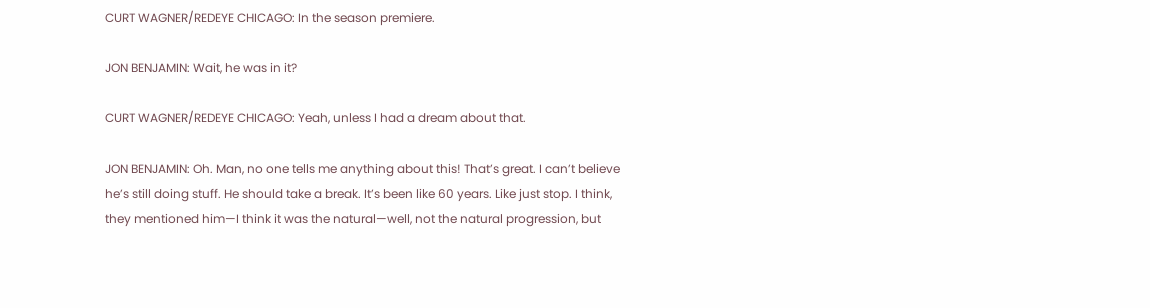CURT WAGNER/REDEYE CHICAGO: In the season premiere.

JON BENJAMIN: Wait, he was in it?

CURT WAGNER/REDEYE CHICAGO: Yeah, unless I had a dream about that.

JON BENJAMIN: Oh. Man, no one tells me anything about this! That’s great. I can’t believe he’s still doing stuff. He should take a break. It’s been like 60 years. Like just stop. I think, they mentioned him—I think it was the natural—well, not the natural progression, but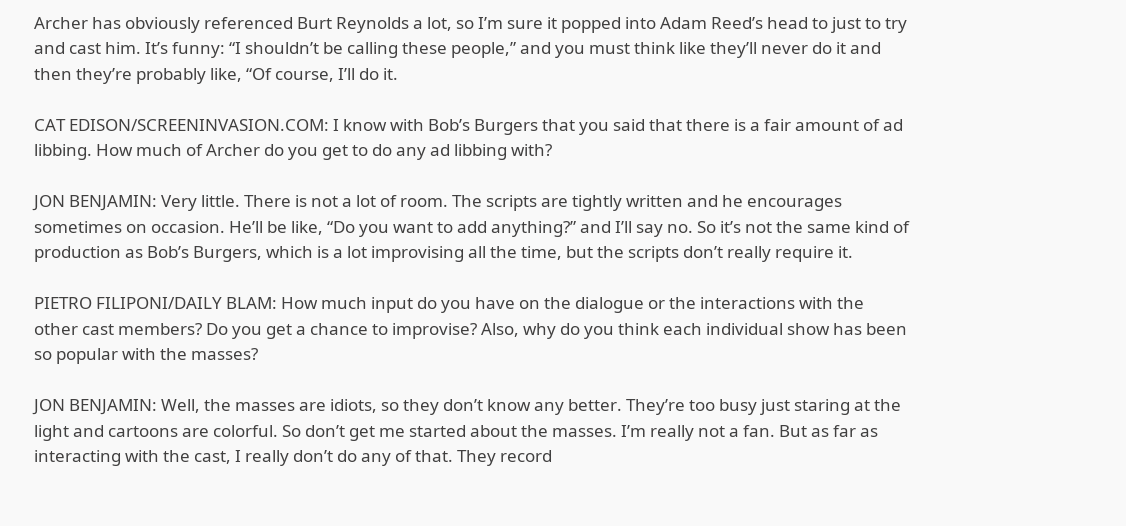Archer has obviously referenced Burt Reynolds a lot, so I’m sure it popped into Adam Reed’s head to just to try and cast him. It’s funny: “I shouldn’t be calling these people,” and you must think like they’ll never do it and then they’re probably like, “Of course, I’ll do it.

CAT EDISON/SCREENINVASION.COM: I know with Bob’s Burgers that you said that there is a fair amount of ad libbing. How much of Archer do you get to do any ad libbing with?

JON BENJAMIN: Very little. There is not a lot of room. The scripts are tightly written and he encourages sometimes on occasion. He’ll be like, “Do you want to add anything?” and I’ll say no. So it’s not the same kind of production as Bob’s Burgers, which is a lot improvising all the time, but the scripts don’t really require it.

PIETRO FILIPONI/DAILY BLAM: How much input do you have on the dialogue or the interactions with the other cast members? Do you get a chance to improvise? Also, why do you think each individual show has been so popular with the masses?

JON BENJAMIN: Well, the masses are idiots, so they don’t know any better. They’re too busy just staring at the light and cartoons are colorful. So don’t get me started about the masses. I’m really not a fan. But as far as interacting with the cast, I really don’t do any of that. They record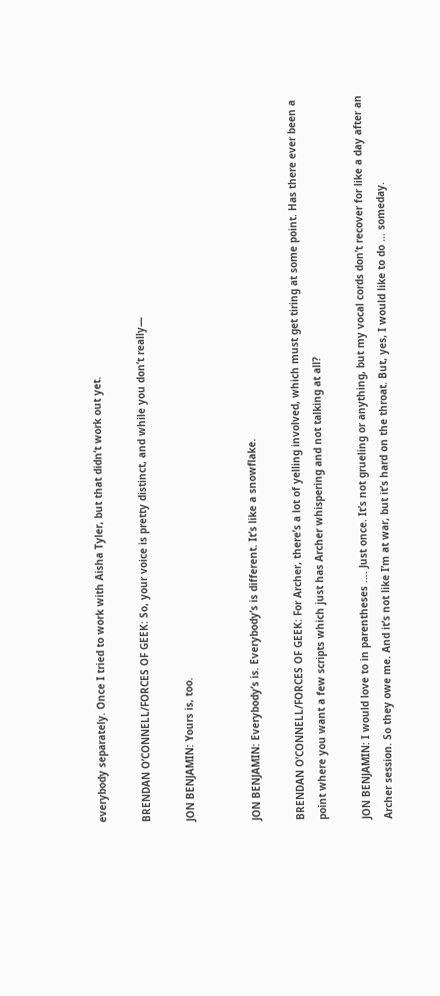everybody separately. Once I tried to work with Aisha Tyler, but that didn’t work out yet.

BRENDAN O’CONNELL/FORCES OF GEEK: So, your voice is pretty distinct, and while you don’t really—

JON BENJAMIN: Yours is, too.


JON BENJAMIN: Everybody’s is. Everybody’s is different. It’s like a snowflake.

BRENDAN O’CONNELL/FORCES OF GEEK: For Archer, there’s a lot of yelling involved, which must get tiring at some point. Has there ever been a point where you want a few scripts which just has Archer whispering and not talking at all?

JON BENJAMIN: I would love to in parentheses …. Just once. It’s not grueling or anything, but my vocal cords don’t recover for like a day after an Archer session. So they owe me. And it’s not like I’m at war, but it’s hard on the throat. But, yes, I would like to do … someday.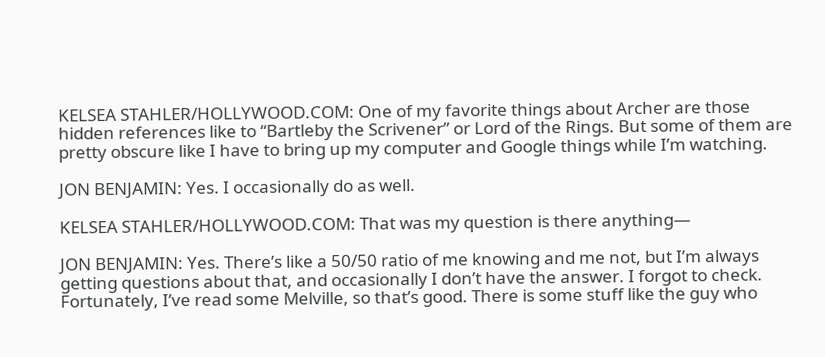KELSEA STAHLER/HOLLYWOOD.COM: One of my favorite things about Archer are those hidden references like to “Bartleby the Scrivener” or Lord of the Rings. But some of them are pretty obscure like I have to bring up my computer and Google things while I’m watching.

JON BENJAMIN: Yes. I occasionally do as well.

KELSEA STAHLER/HOLLYWOOD.COM: That was my question is there anything—

JON BENJAMIN: Yes. There’s like a 50/50 ratio of me knowing and me not, but I’m always getting questions about that, and occasionally I don’t have the answer. I forgot to check. Fortunately, I’ve read some Melville, so that’s good. There is some stuff like the guy who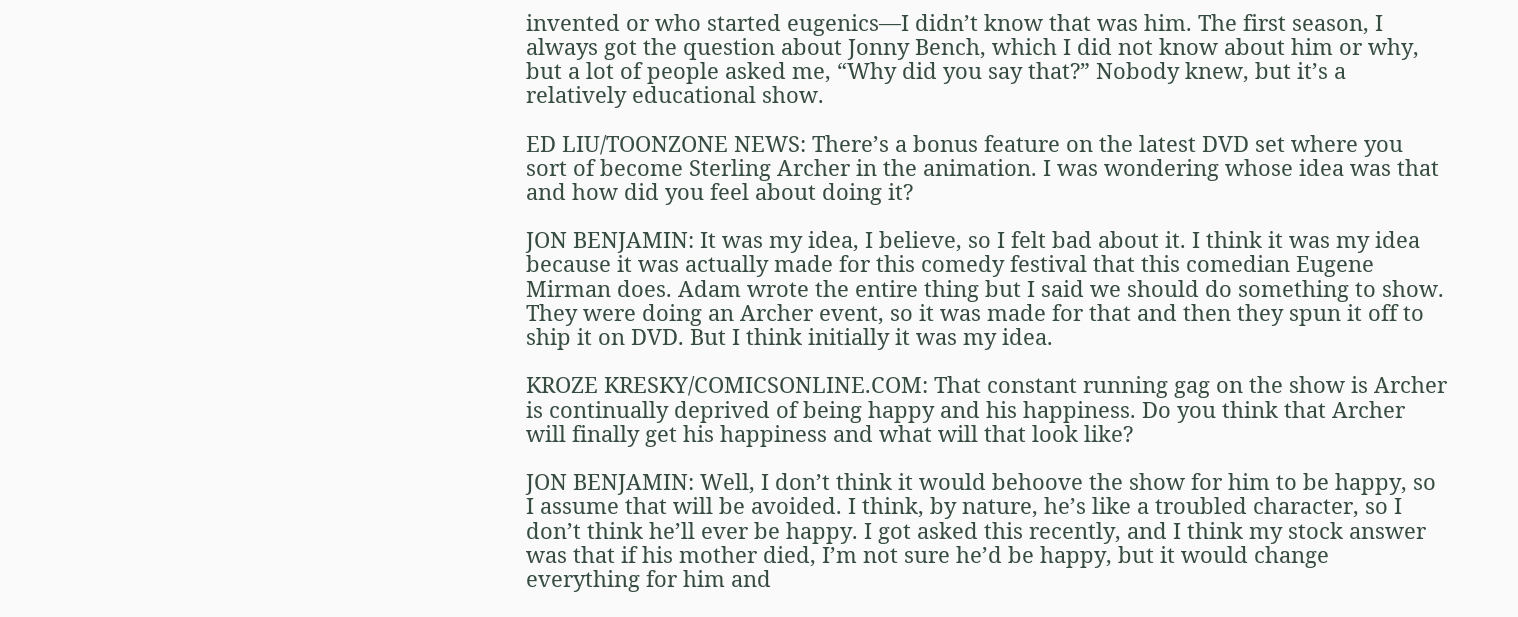invented or who started eugenics—I didn’t know that was him. The first season, I always got the question about Jonny Bench, which I did not know about him or why, but a lot of people asked me, “Why did you say that?” Nobody knew, but it’s a relatively educational show.

ED LIU/TOONZONE NEWS: There’s a bonus feature on the latest DVD set where you sort of become Sterling Archer in the animation. I was wondering whose idea was that and how did you feel about doing it?

JON BENJAMIN: It was my idea, I believe, so I felt bad about it. I think it was my idea because it was actually made for this comedy festival that this comedian Eugene Mirman does. Adam wrote the entire thing but I said we should do something to show. They were doing an Archer event, so it was made for that and then they spun it off to ship it on DVD. But I think initially it was my idea.

KROZE KRESKY/COMICSONLINE.COM: That constant running gag on the show is Archer is continually deprived of being happy and his happiness. Do you think that Archer will finally get his happiness and what will that look like?

JON BENJAMIN: Well, I don’t think it would behoove the show for him to be happy, so I assume that will be avoided. I think, by nature, he’s like a troubled character, so I don’t think he’ll ever be happy. I got asked this recently, and I think my stock answer was that if his mother died, I’m not sure he’d be happy, but it would change everything for him and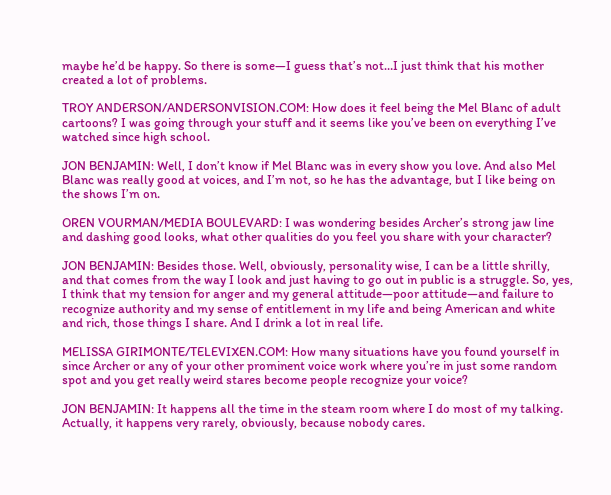maybe he’d be happy. So there is some—I guess that’s not…I just think that his mother created a lot of problems.

TROY ANDERSON/ANDERSONVISION.COM: How does it feel being the Mel Blanc of adult cartoons? I was going through your stuff and it seems like you’ve been on everything I’ve watched since high school.

JON BENJAMIN: Well, I don’t know if Mel Blanc was in every show you love. And also Mel Blanc was really good at voices, and I’m not, so he has the advantage, but I like being on the shows I’m on.

OREN VOURMAN/MEDIA BOULEVARD: I was wondering besides Archer’s strong jaw line and dashing good looks, what other qualities do you feel you share with your character?

JON BENJAMIN: Besides those. Well, obviously, personality wise, I can be a little shrilly, and that comes from the way I look and just having to go out in public is a struggle. So, yes, I think that my tension for anger and my general attitude—poor attitude—and failure to recognize authority and my sense of entitlement in my life and being American and white and rich, those things I share. And I drink a lot in real life.

MELISSA GIRIMONTE/TELEVIXEN.COM: How many situations have you found yourself in since Archer or any of your other prominent voice work where you’re in just some random spot and you get really weird stares become people recognize your voice?

JON BENJAMIN: It happens all the time in the steam room where I do most of my talking. Actually, it happens very rarely, obviously, because nobody cares.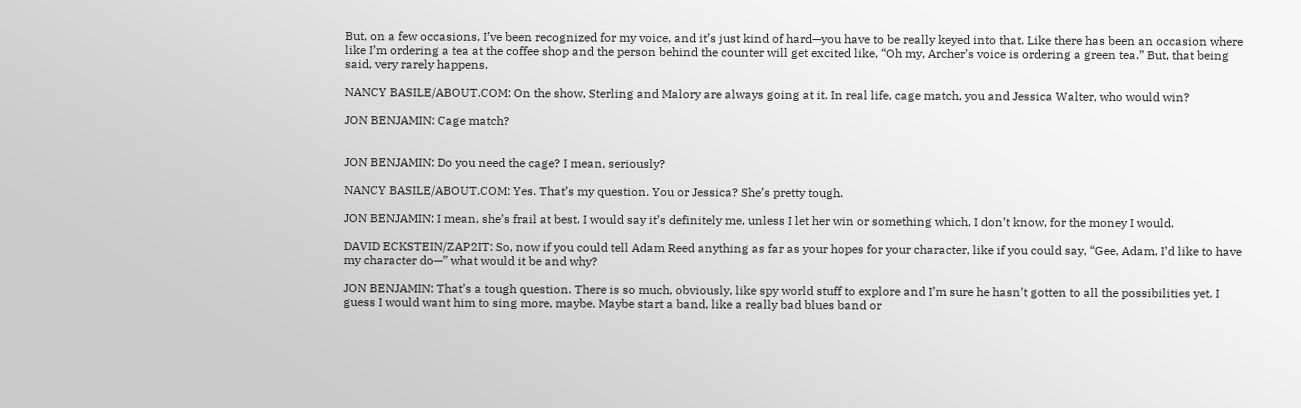But, on a few occasions, I’ve been recognized for my voice, and it’s just kind of hard—you have to be really keyed into that. Like there has been an occasion where like I’m ordering a tea at the coffee shop and the person behind the counter will get excited like, “Oh my, Archer’s voice is ordering a green tea.” But, that being said, very rarely happens.

NANCY BASILE/ABOUT.COM: On the show, Sterling and Malory are always going at it. In real life, cage match, you and Jessica Walter, who would win?

JON BENJAMIN: Cage match?


JON BENJAMIN: Do you need the cage? I mean, seriously?

NANCY BASILE/ABOUT.COM: Yes. That’s my question. You or Jessica? She’s pretty tough.

JON BENJAMIN: I mean, she’s frail at best. I would say it’s definitely me, unless I let her win or something which, I don’t know, for the money I would.

DAVID ECKSTEIN/ZAP2IT: So, now if you could tell Adam Reed anything as far as your hopes for your character, like if you could say, “Gee, Adam, I’d like to have my character do—” what would it be and why?

JON BENJAMIN: That’s a tough question. There is so much, obviously, like spy world stuff to explore and I’m sure he hasn’t gotten to all the possibilities yet. I guess I would want him to sing more, maybe. Maybe start a band, like a really bad blues band or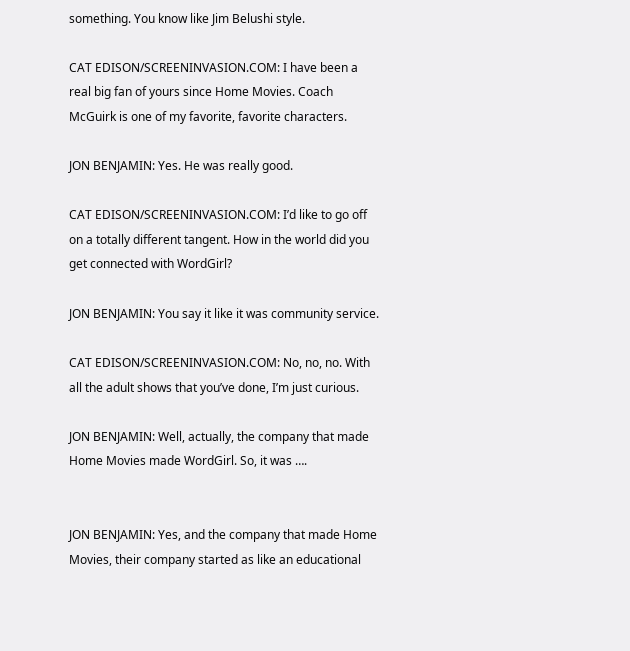something. You know like Jim Belushi style.

CAT EDISON/SCREENINVASION.COM: I have been a real big fan of yours since Home Movies. Coach McGuirk is one of my favorite, favorite characters.

JON BENJAMIN: Yes. He was really good.

CAT EDISON/SCREENINVASION.COM: I’d like to go off on a totally different tangent. How in the world did you get connected with WordGirl?

JON BENJAMIN: You say it like it was community service.

CAT EDISON/SCREENINVASION.COM: No, no, no. With all the adult shows that you’ve done, I’m just curious.

JON BENJAMIN: Well, actually, the company that made Home Movies made WordGirl. So, it was ….


JON BENJAMIN: Yes, and the company that made Home Movies, their company started as like an educational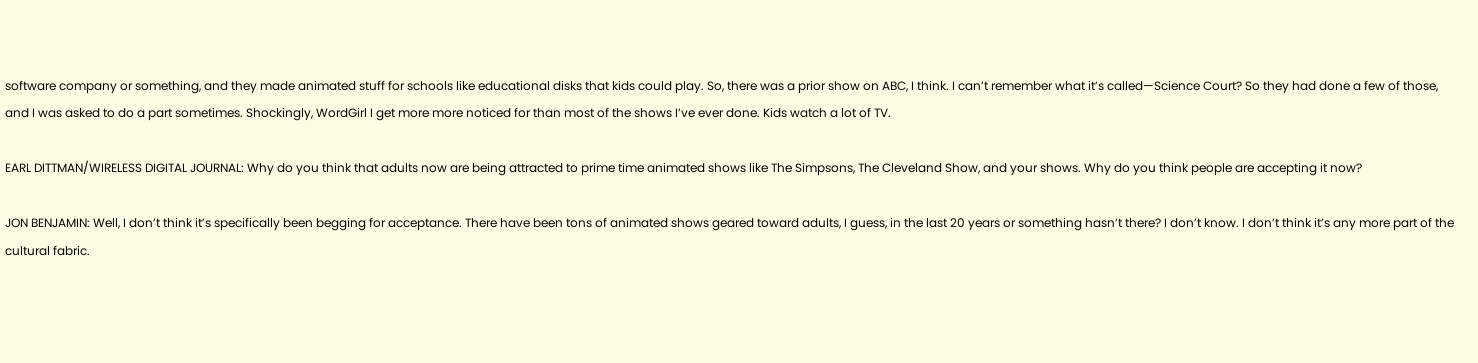software company or something, and they made animated stuff for schools like educational disks that kids could play. So, there was a prior show on ABC, I think. I can’t remember what it’s called—Science Court? So they had done a few of those, and I was asked to do a part sometimes. Shockingly, WordGirl I get more more noticed for than most of the shows I’ve ever done. Kids watch a lot of TV.

EARL DITTMAN/WIRELESS DIGITAL JOURNAL: Why do you think that adults now are being attracted to prime time animated shows like The Simpsons, The Cleveland Show, and your shows. Why do you think people are accepting it now?

JON BENJAMIN: Well, I don’t think it’s specifically been begging for acceptance. There have been tons of animated shows geared toward adults, I guess, in the last 20 years or something hasn’t there? I don’t know. I don’t think it’s any more part of the cultural fabric.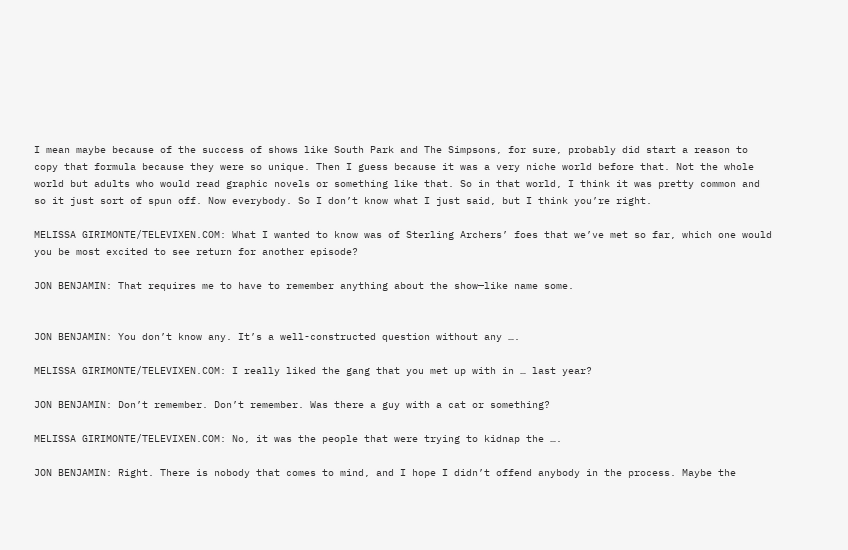I mean maybe because of the success of shows like South Park and The Simpsons, for sure, probably did start a reason to copy that formula because they were so unique. Then I guess because it was a very niche world before that. Not the whole world but adults who would read graphic novels or something like that. So in that world, I think it was pretty common and so it just sort of spun off. Now everybody. So I don’t know what I just said, but I think you’re right.

MELISSA GIRIMONTE/TELEVIXEN.COM: What I wanted to know was of Sterling Archers’ foes that we’ve met so far, which one would you be most excited to see return for another episode?

JON BENJAMIN: That requires me to have to remember anything about the show—like name some.


JON BENJAMIN: You don’t know any. It’s a well-constructed question without any ….

MELISSA GIRIMONTE/TELEVIXEN.COM: I really liked the gang that you met up with in … last year?

JON BENJAMIN: Don’t remember. Don’t remember. Was there a guy with a cat or something?

MELISSA GIRIMONTE/TELEVIXEN.COM: No, it was the people that were trying to kidnap the ….

JON BENJAMIN: Right. There is nobody that comes to mind, and I hope I didn’t offend anybody in the process. Maybe the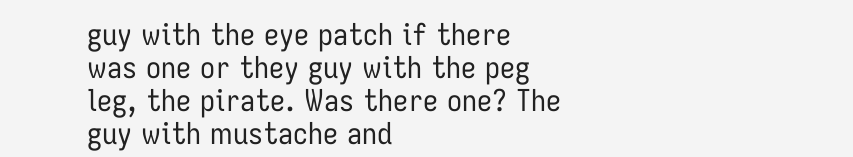guy with the eye patch if there was one or they guy with the peg leg, the pirate. Was there one? The guy with mustache and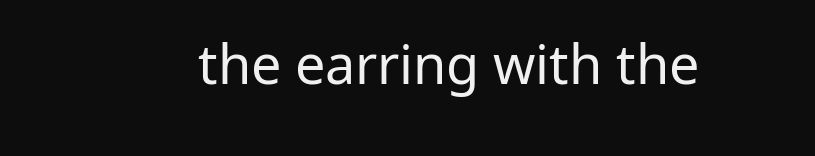the earring with the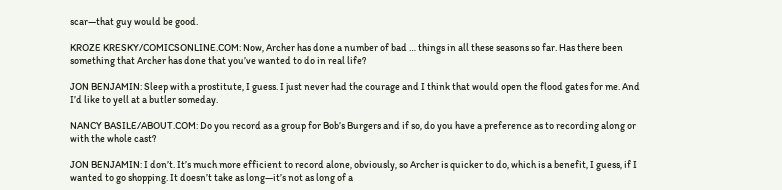scar—that guy would be good.

KROZE KRESKY/COMICSONLINE.COM: Now, Archer has done a number of bad … things in all these seasons so far. Has there been something that Archer has done that you’ve wanted to do in real life?

JON BENJAMIN: Sleep with a prostitute, I guess. I just never had the courage and I think that would open the flood gates for me. And I’d like to yell at a butler someday.

NANCY BASILE/ABOUT.COM: Do you record as a group for Bob’s Burgers and if so, do you have a preference as to recording along or with the whole cast?

JON BENJAMIN: I don’t. It’s much more efficient to record alone, obviously, so Archer is quicker to do, which is a benefit, I guess, if I wanted to go shopping. It doesn’t take as long—it’s not as long of a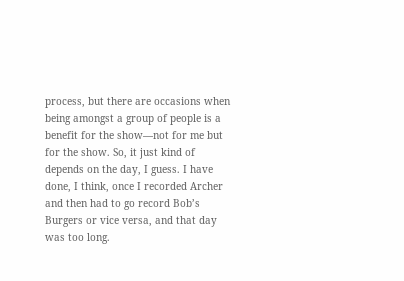process, but there are occasions when being amongst a group of people is a benefit for the show—not for me but for the show. So, it just kind of depends on the day, I guess. I have done, I think, once I recorded Archer and then had to go record Bob’s Burgers or vice versa, and that day was too long.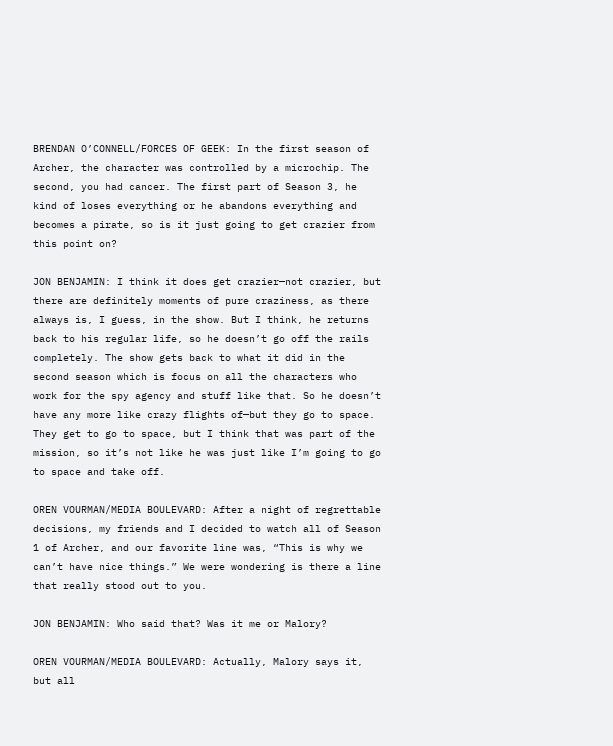BRENDAN O’CONNELL/FORCES OF GEEK: In the first season of Archer, the character was controlled by a microchip. The second, you had cancer. The first part of Season 3, he kind of loses everything or he abandons everything and becomes a pirate, so is it just going to get crazier from this point on?

JON BENJAMIN: I think it does get crazier—not crazier, but there are definitely moments of pure craziness, as there always is, I guess, in the show. But I think, he returns back to his regular life, so he doesn’t go off the rails completely. The show gets back to what it did in the second season which is focus on all the characters who work for the spy agency and stuff like that. So he doesn’t have any more like crazy flights of—but they go to space. They get to go to space, but I think that was part of the mission, so it’s not like he was just like I’m going to go to space and take off.

OREN VOURMAN/MEDIA BOULEVARD: After a night of regrettable decisions, my friends and I decided to watch all of Season 1 of Archer, and our favorite line was, “This is why we can’t have nice things.” We were wondering is there a line that really stood out to you.

JON BENJAMIN: Who said that? Was it me or Malory?

OREN VOURMAN/MEDIA BOULEVARD: Actually, Malory says it, but all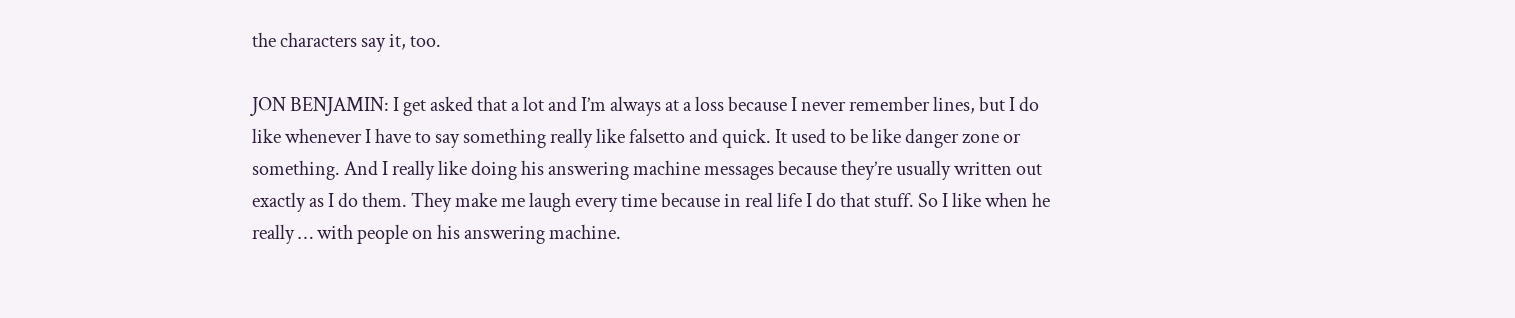the characters say it, too.

JON BENJAMIN: I get asked that a lot and I’m always at a loss because I never remember lines, but I do like whenever I have to say something really like falsetto and quick. It used to be like danger zone or something. And I really like doing his answering machine messages because they’re usually written out exactly as I do them. They make me laugh every time because in real life I do that stuff. So I like when he really … with people on his answering machine.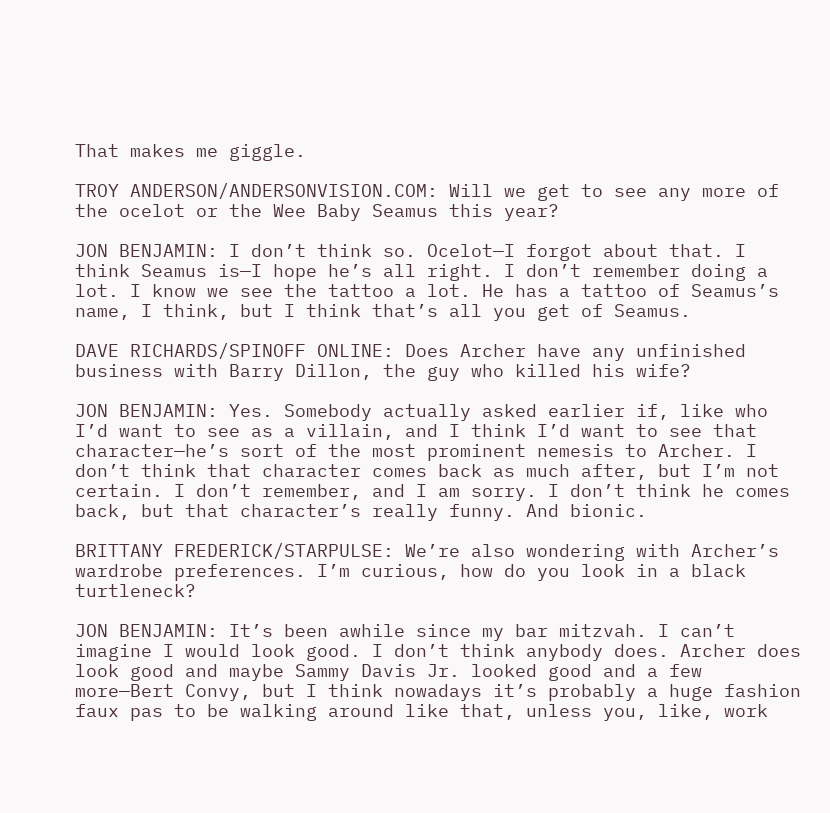That makes me giggle.

TROY ANDERSON/ANDERSONVISION.COM: Will we get to see any more of the ocelot or the Wee Baby Seamus this year?

JON BENJAMIN: I don’t think so. Ocelot—I forgot about that. I think Seamus is—I hope he’s all right. I don’t remember doing a lot. I know we see the tattoo a lot. He has a tattoo of Seamus’s name, I think, but I think that’s all you get of Seamus.

DAVE RICHARDS/SPINOFF ONLINE: Does Archer have any unfinished business with Barry Dillon, the guy who killed his wife?

JON BENJAMIN: Yes. Somebody actually asked earlier if, like who I’d want to see as a villain, and I think I’d want to see that character—he’s sort of the most prominent nemesis to Archer. I don’t think that character comes back as much after, but I’m not certain. I don’t remember, and I am sorry. I don’t think he comes back, but that character’s really funny. And bionic.

BRITTANY FREDERICK/STARPULSE: We’re also wondering with Archer’s wardrobe preferences. I’m curious, how do you look in a black turtleneck?

JON BENJAMIN: It’s been awhile since my bar mitzvah. I can’t imagine I would look good. I don’t think anybody does. Archer does look good and maybe Sammy Davis Jr. looked good and a few more—Bert Convy, but I think nowadays it’s probably a huge fashion faux pas to be walking around like that, unless you, like, work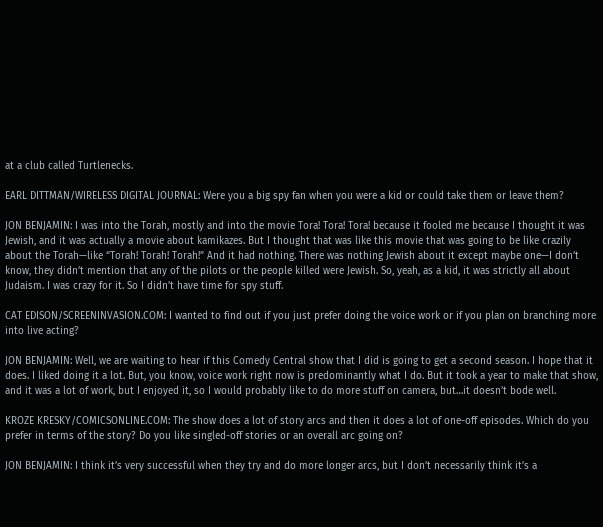at a club called Turtlenecks.

EARL DITTMAN/WIRELESS DIGITAL JOURNAL: Were you a big spy fan when you were a kid or could take them or leave them?

JON BENJAMIN: I was into the Torah, mostly and into the movie Tora! Tora! Tora! because it fooled me because I thought it was Jewish, and it was actually a movie about kamikazes. But I thought that was like this movie that was going to be like crazily about the Torah—like “Torah! Torah! Torah!” And it had nothing. There was nothing Jewish about it except maybe one—I don’t know, they didn’t mention that any of the pilots or the people killed were Jewish. So, yeah, as a kid, it was strictly all about Judaism. I was crazy for it. So I didn’t have time for spy stuff.

CAT EDISON/SCREENINVASION.COM: I wanted to find out if you just prefer doing the voice work or if you plan on branching more into live acting?

JON BENJAMIN: Well, we are waiting to hear if this Comedy Central show that I did is going to get a second season. I hope that it does. I liked doing it a lot. But, you know, voice work right now is predominantly what I do. But it took a year to make that show, and it was a lot of work, but I enjoyed it, so I would probably like to do more stuff on camera, but…it doesn’t bode well.

KROZE KRESKY/COMICSONLINE.COM: The show does a lot of story arcs and then it does a lot of one-off episodes. Which do you prefer in terms of the story? Do you like singled-off stories or an overall arc going on?

JON BENJAMIN: I think it’s very successful when they try and do more longer arcs, but I don’t necessarily think it’s a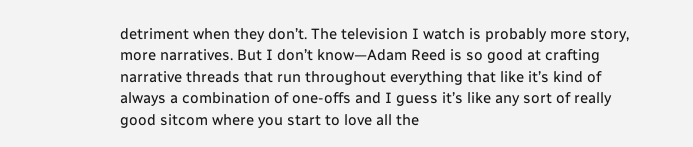detriment when they don’t. The television I watch is probably more story, more narratives. But I don’t know—Adam Reed is so good at crafting narrative threads that run throughout everything that like it’s kind of always a combination of one-offs and I guess it’s like any sort of really good sitcom where you start to love all the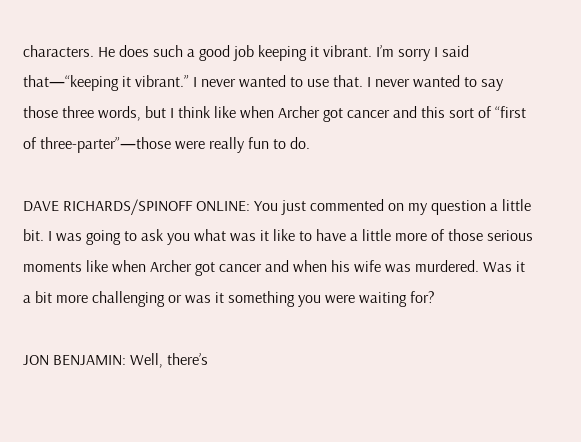characters. He does such a good job keeping it vibrant. I’m sorry I said that—“keeping it vibrant.” I never wanted to use that. I never wanted to say those three words, but I think like when Archer got cancer and this sort of “first of three-parter”—those were really fun to do.

DAVE RICHARDS/SPINOFF ONLINE: You just commented on my question a little bit. I was going to ask you what was it like to have a little more of those serious moments like when Archer got cancer and when his wife was murdered. Was it a bit more challenging or was it something you were waiting for?

JON BENJAMIN: Well, there’s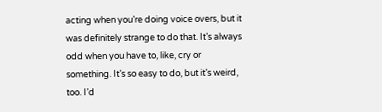acting when you’re doing voice overs, but it was definitely strange to do that. It’s always odd when you have to, like, cry or something. It’s so easy to do, but it’s weird, too. I’d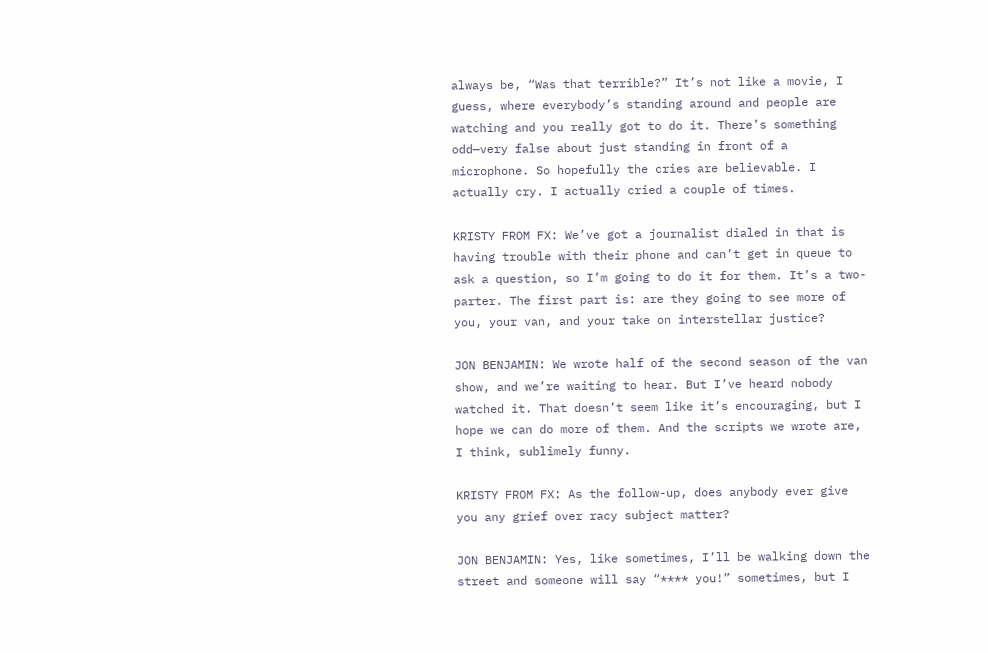always be, “Was that terrible?” It’s not like a movie, I guess, where everybody’s standing around and people are watching and you really got to do it. There’s something odd—very false about just standing in front of a microphone. So hopefully the cries are believable. I actually cry. I actually cried a couple of times.

KRISTY FROM FX: We’ve got a journalist dialed in that is having trouble with their phone and can’t get in queue to ask a question, so I’m going to do it for them. It’s a two-parter. The first part is: are they going to see more of you, your van, and your take on interstellar justice?

JON BENJAMIN: We wrote half of the second season of the van show, and we’re waiting to hear. But I’ve heard nobody watched it. That doesn’t seem like it’s encouraging, but I hope we can do more of them. And the scripts we wrote are, I think, sublimely funny.

KRISTY FROM FX: As the follow-up, does anybody ever give you any grief over racy subject matter?

JON BENJAMIN: Yes, like sometimes, I’ll be walking down the street and someone will say “**** you!” sometimes, but I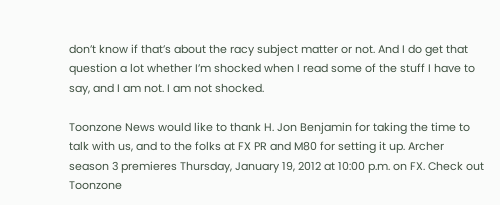don’t know if that’s about the racy subject matter or not. And I do get that question a lot whether I’m shocked when I read some of the stuff I have to say, and I am not. I am not shocked.

Toonzone News would like to thank H. Jon Benjamin for taking the time to talk with us, and to the folks at FX PR and M80 for setting it up. Archer season 3 premieres Thursday, January 19, 2012 at 10:00 p.m. on FX. Check out Toonzone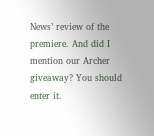News’ review of the premiere. And did I mention our Archer giveaway? You should enter it.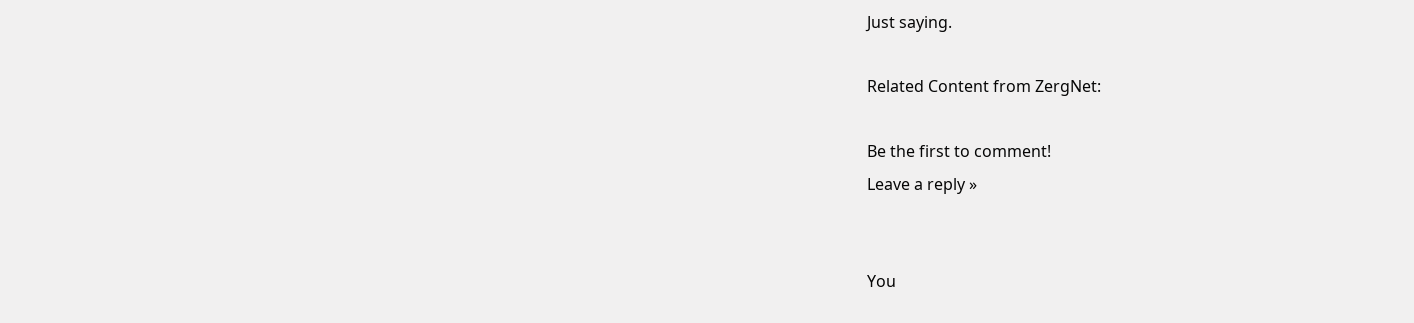Just saying.

Related Content from ZergNet:

Be the first to comment!
Leave a reply »


You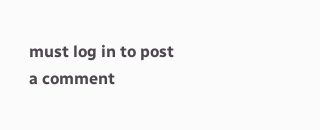must log in to post a comment